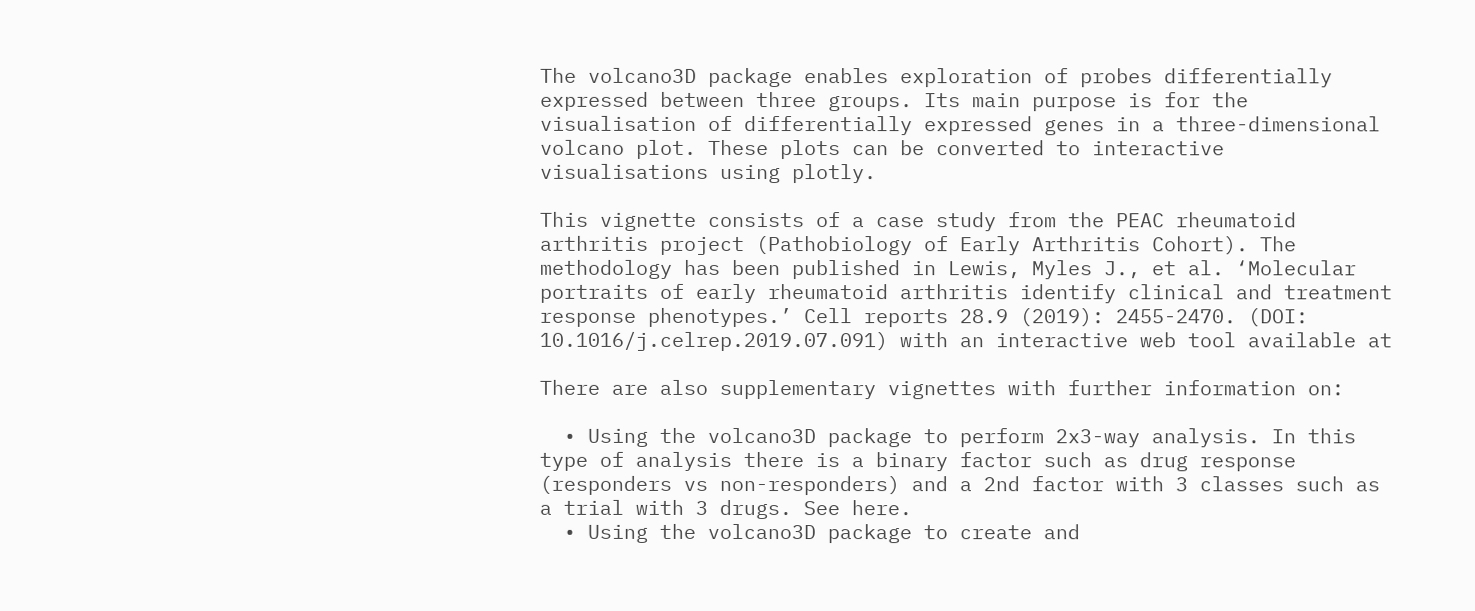The volcano3D package enables exploration of probes differentially expressed between three groups. Its main purpose is for the visualisation of differentially expressed genes in a three-dimensional volcano plot. These plots can be converted to interactive visualisations using plotly.

This vignette consists of a case study from the PEAC rheumatoid arthritis project (Pathobiology of Early Arthritis Cohort). The methodology has been published in Lewis, Myles J., et al. ‘Molecular portraits of early rheumatoid arthritis identify clinical and treatment response phenotypes.’ Cell reports 28.9 (2019): 2455-2470. (DOI: 10.1016/j.celrep.2019.07.091) with an interactive web tool available at

There are also supplementary vignettes with further information on:

  • Using the volcano3D package to perform 2x3-way analysis. In this type of analysis there is a binary factor such as drug response (responders vs non-responders) and a 2nd factor with 3 classes such as a trial with 3 drugs. See here.
  • Using the volcano3D package to create and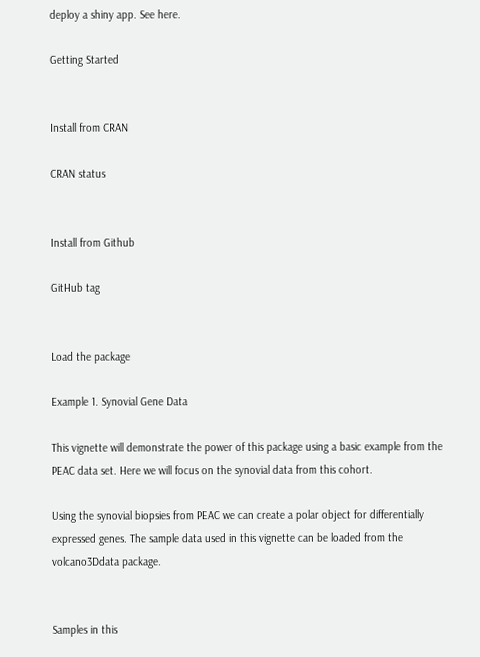deploy a shiny app. See here.

Getting Started


Install from CRAN

CRAN status


Install from Github

GitHub tag


Load the package

Example 1. Synovial Gene Data

This vignette will demonstrate the power of this package using a basic example from the PEAC data set. Here we will focus on the synovial data from this cohort.

Using the synovial biopsies from PEAC we can create a polar object for differentially expressed genes. The sample data used in this vignette can be loaded from the volcano3Ddata package.


Samples in this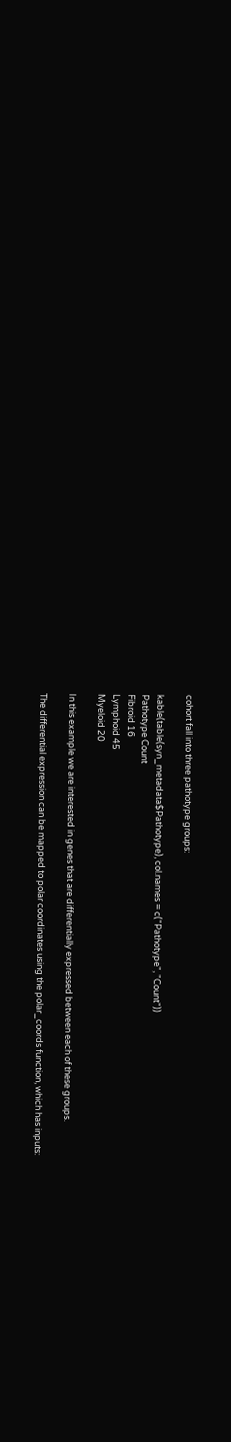cohort fall into three pathotype groups:

kable(table(syn_metadata$Pathotype), col.names = c("Pathotype", "Count"))
Pathotype Count
Fibroid 16
Lymphoid 45
Myeloid 20

In this example we are interested in genes that are differentially expressed between each of these groups.

The differential expression can be mapped to polar coordinates using the polar_coords function, which has inputs: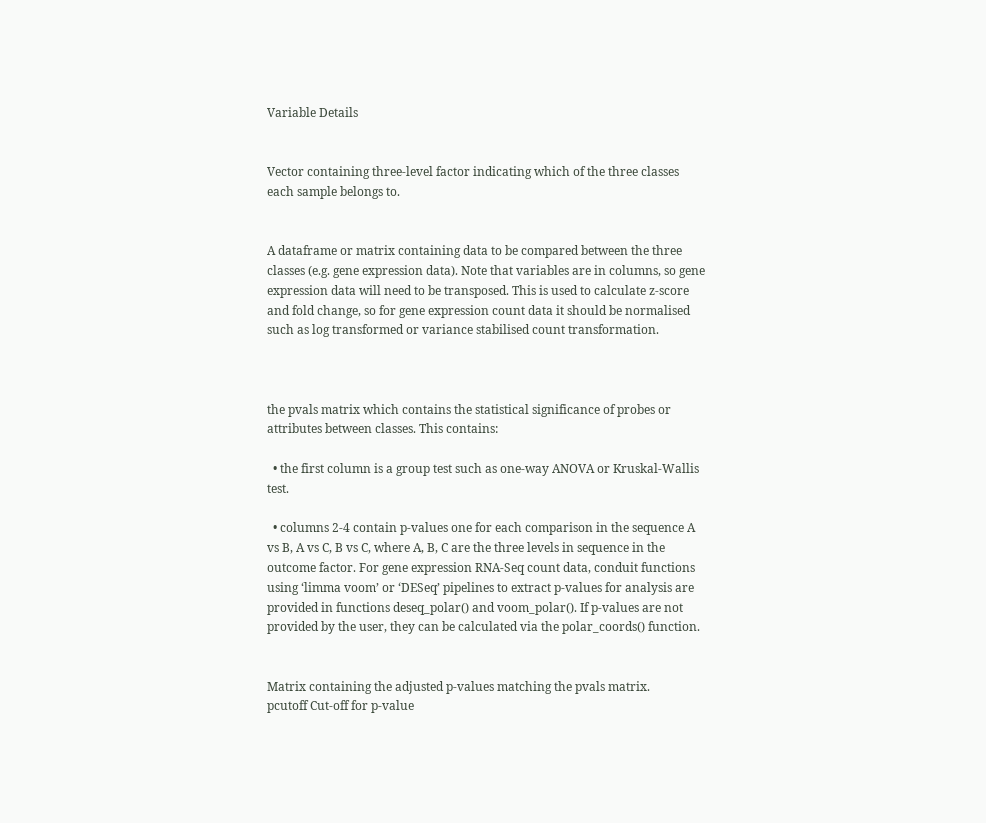Variable Details


Vector containing three-level factor indicating which of the three classes each sample belongs to.


A dataframe or matrix containing data to be compared between the three classes (e.g. gene expression data). Note that variables are in columns, so gene expression data will need to be transposed. This is used to calculate z-score and fold change, so for gene expression count data it should be normalised such as log transformed or variance stabilised count transformation.



the pvals matrix which contains the statistical significance of probes or attributes between classes. This contains:

  • the first column is a group test such as one-way ANOVA or Kruskal-Wallis test.

  • columns 2-4 contain p-values one for each comparison in the sequence A vs B, A vs C, B vs C, where A, B, C are the three levels in sequence in the outcome factor. For gene expression RNA-Seq count data, conduit functions using ‘limma voom’ or ‘DESeq’ pipelines to extract p-values for analysis are provided in functions deseq_polar() and voom_polar(). If p-values are not provided by the user, they can be calculated via the polar_coords() function.


Matrix containing the adjusted p-values matching the pvals matrix.
pcutoff Cut-off for p-value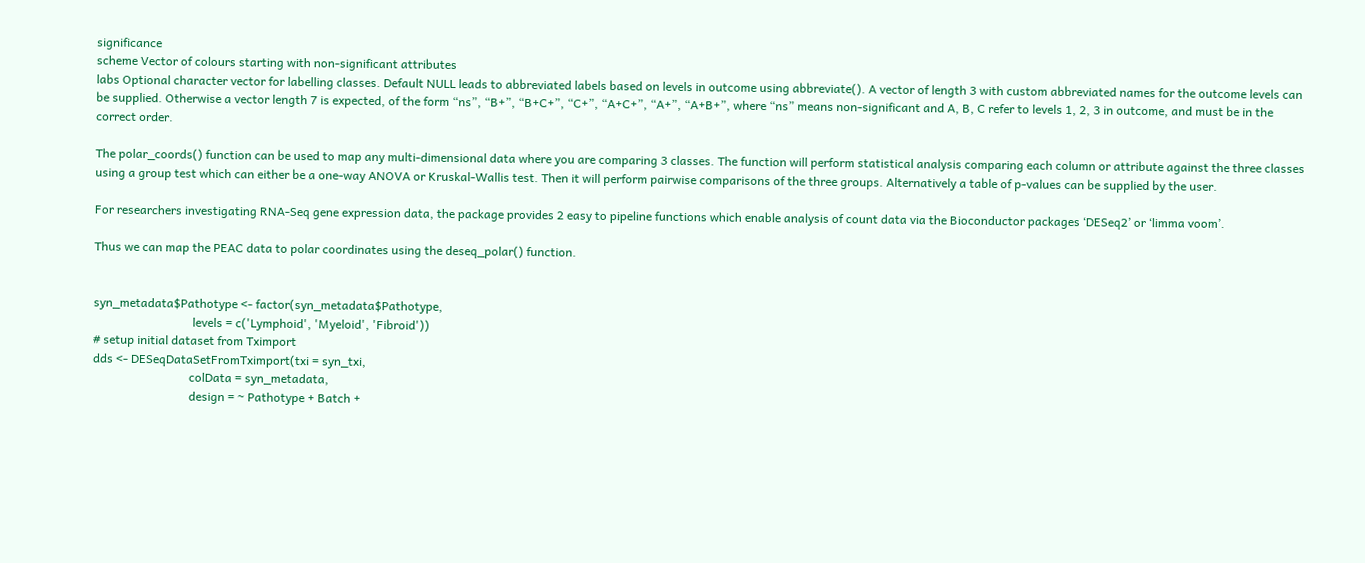significance
scheme Vector of colours starting with non-significant attributes
labs Optional character vector for labelling classes. Default NULL leads to abbreviated labels based on levels in outcome using abbreviate(). A vector of length 3 with custom abbreviated names for the outcome levels can be supplied. Otherwise a vector length 7 is expected, of the form “ns”, “B+”, “B+C+”, “C+”, “A+C+”, “A+”, “A+B+”, where “ns” means non-significant and A, B, C refer to levels 1, 2, 3 in outcome, and must be in the correct order.

The polar_coords() function can be used to map any multi-dimensional data where you are comparing 3 classes. The function will perform statistical analysis comparing each column or attribute against the three classes using a group test which can either be a one-way ANOVA or Kruskal-Wallis test. Then it will perform pairwise comparisons of the three groups. Alternatively a table of p-values can be supplied by the user.

For researchers investigating RNA-Seq gene expression data, the package provides 2 easy to pipeline functions which enable analysis of count data via the Bioconductor packages ‘DESeq2’ or ‘limma voom’.

Thus we can map the PEAC data to polar coordinates using the deseq_polar() function.


syn_metadata$Pathotype <- factor(syn_metadata$Pathotype,
                                 levels = c('Lymphoid', 'Myeloid', 'Fibroid'))
# setup initial dataset from Tximport
dds <- DESeqDataSetFromTximport(txi = syn_txi,
                                colData = syn_metadata,
                                design = ~ Pathotype + Batch +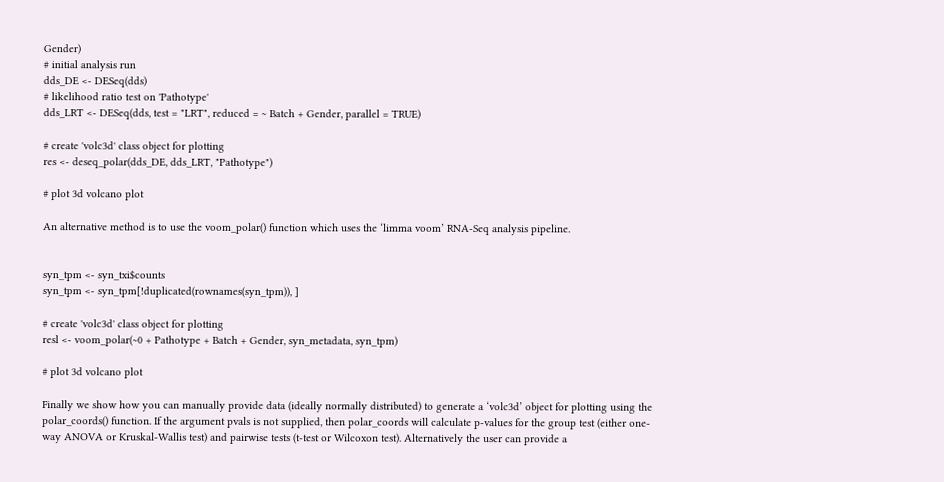Gender)
# initial analysis run
dds_DE <- DESeq(dds)
# likelihood ratio test on 'Pathotype'
dds_LRT <- DESeq(dds, test = "LRT", reduced = ~ Batch + Gender, parallel = TRUE)

# create 'volc3d' class object for plotting
res <- deseq_polar(dds_DE, dds_LRT, "Pathotype")

# plot 3d volcano plot

An alternative method is to use the voom_polar() function which uses the ‘limma voom’ RNA-Seq analysis pipeline.


syn_tpm <- syn_txi$counts
syn_tpm <- syn_tpm[!duplicated(rownames(syn_tpm)), ]

# create 'volc3d' class object for plotting
resl <- voom_polar(~0 + Pathotype + Batch + Gender, syn_metadata, syn_tpm)

# plot 3d volcano plot

Finally we show how you can manually provide data (ideally normally distributed) to generate a ‘volc3d’ object for plotting using the polar_coords() function. If the argument pvals is not supplied, then polar_coords will calculate p-values for the group test (either one-way ANOVA or Kruskal-Wallis test) and pairwise tests (t-test or Wilcoxon test). Alternatively the user can provide a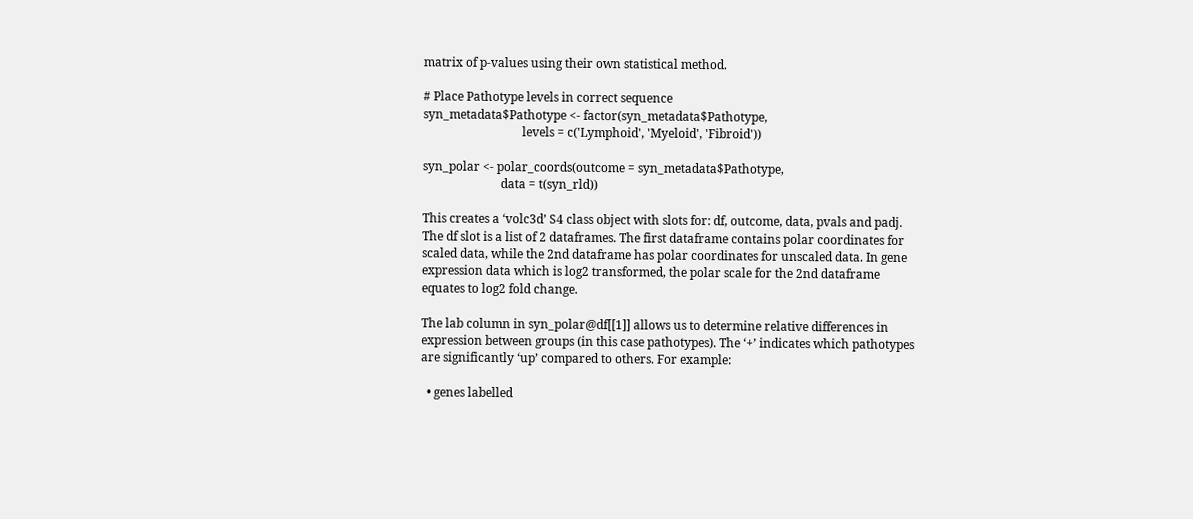matrix of p-values using their own statistical method.

# Place Pathotype levels in correct sequence
syn_metadata$Pathotype <- factor(syn_metadata$Pathotype,
                                 levels = c('Lymphoid', 'Myeloid', 'Fibroid'))

syn_polar <- polar_coords(outcome = syn_metadata$Pathotype,
                          data = t(syn_rld))

This creates a ‘volc3d’ S4 class object with slots for: df, outcome, data, pvals and padj. The df slot is a list of 2 dataframes. The first dataframe contains polar coordinates for scaled data, while the 2nd dataframe has polar coordinates for unscaled data. In gene expression data which is log2 transformed, the polar scale for the 2nd dataframe equates to log2 fold change.

The lab column in syn_polar@df[[1]] allows us to determine relative differences in expression between groups (in this case pathotypes). The ‘+’ indicates which pathotypes are significantly ‘up’ compared to others. For example:

  • genes labelled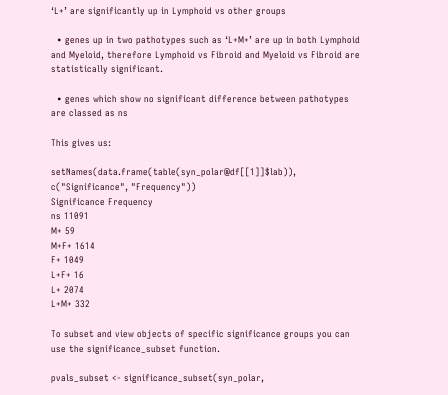‘L+’ are significantly up in Lymphoid vs other groups

  • genes up in two pathotypes such as ‘L+M+’ are up in both Lymphoid and Myeloid, therefore Lymphoid vs Fibroid and Myeloid vs Fibroid are statistically significant.

  • genes which show no significant difference between pathotypes are classed as ns

This gives us:

setNames(data.frame(table(syn_polar@df[[1]]$lab)), c("Significance", "Frequency"))
Significance Frequency
ns 11091
M+ 59
M+F+ 1614
F+ 1049
L+F+ 16
L+ 2074
L+M+ 332

To subset and view objects of specific significance groups you can use the significance_subset function.

pvals_subset <- significance_subset(syn_polar,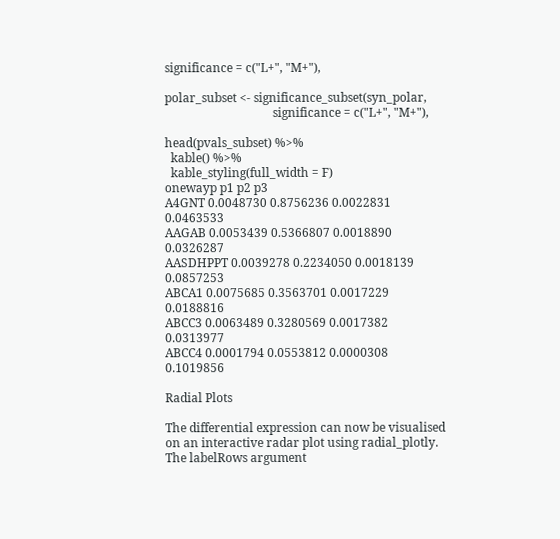significance = c("L+", "M+"),

polar_subset <- significance_subset(syn_polar,
                                    significance = c("L+", "M+"),

head(pvals_subset) %>%
  kable() %>%
  kable_styling(full_width = F)
onewayp p1 p2 p3
A4GNT 0.0048730 0.8756236 0.0022831 0.0463533
AAGAB 0.0053439 0.5366807 0.0018890 0.0326287
AASDHPPT 0.0039278 0.2234050 0.0018139 0.0857253
ABCA1 0.0075685 0.3563701 0.0017229 0.0188816
ABCC3 0.0063489 0.3280569 0.0017382 0.0313977
ABCC4 0.0001794 0.0553812 0.0000308 0.1019856

Radial Plots

The differential expression can now be visualised on an interactive radar plot using radial_plotly. The labelRows argument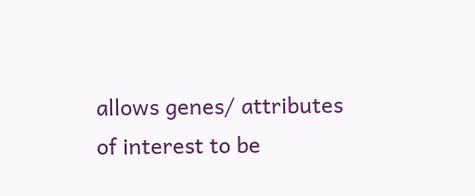allows genes/ attributes of interest to be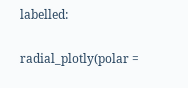labelled:

radial_plotly(polar =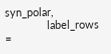syn_polar,
              label_rows =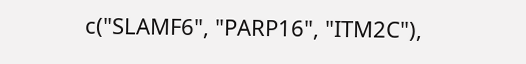c("SLAMF6", "PARP16", "ITM2C"),